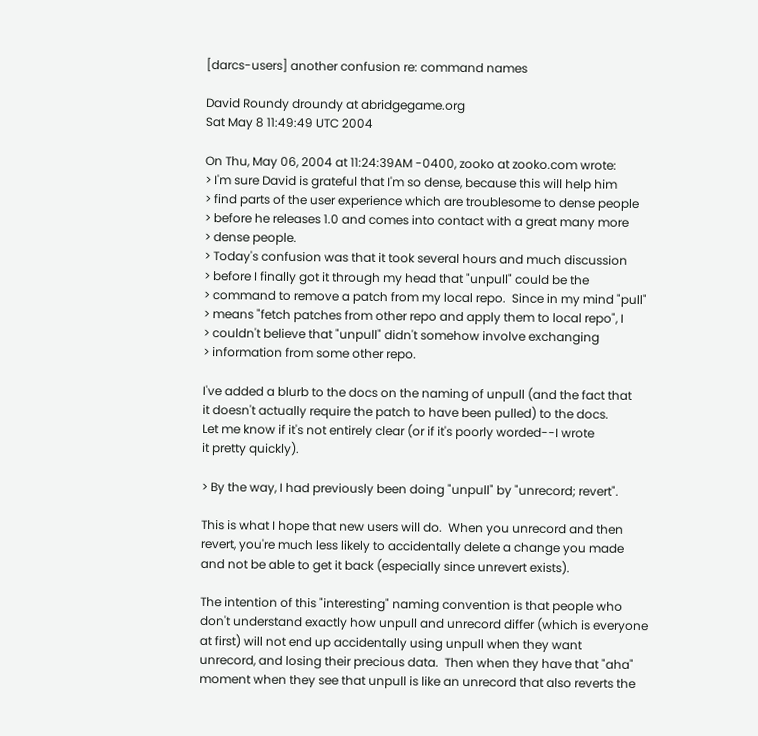[darcs-users] another confusion re: command names

David Roundy droundy at abridgegame.org
Sat May 8 11:49:49 UTC 2004

On Thu, May 06, 2004 at 11:24:39AM -0400, zooko at zooko.com wrote:
> I'm sure David is grateful that I'm so dense, because this will help him
> find parts of the user experience which are troublesome to dense people
> before he releases 1.0 and comes into contact with a great many more
> dense people.
> Today's confusion was that it took several hours and much discussion
> before I finally got it through my head that "unpull" could be the
> command to remove a patch from my local repo.  Since in my mind "pull"
> means "fetch patches from other repo and apply them to local repo", I
> couldn't believe that "unpull" didn't somehow involve exchanging
> information from some other repo.

I've added a blurb to the docs on the naming of unpull (and the fact that
it doesn't actually require the patch to have been pulled) to the docs.
Let me know if it's not entirely clear (or if it's poorly worded--I wrote
it pretty quickly).

> By the way, I had previously been doing "unpull" by "unrecord; revert".

This is what I hope that new users will do.  When you unrecord and then
revert, you're much less likely to accidentally delete a change you made
and not be able to get it back (especially since unrevert exists).

The intention of this "interesting" naming convention is that people who
don't understand exactly how unpull and unrecord differ (which is everyone
at first) will not end up accidentally using unpull when they want
unrecord, and losing their precious data.  Then when they have that "aha"
moment when they see that unpull is like an unrecord that also reverts the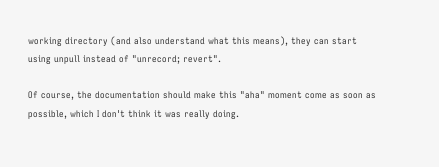working directory (and also understand what this means), they can start
using unpull instead of "unrecord; revert".

Of course, the documentation should make this "aha" moment come as soon as
possible, which I don't think it was really doing.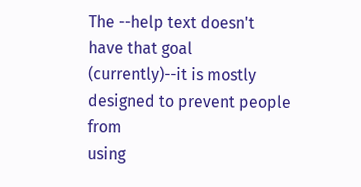The --help text doesn't
have that goal (currently)--it is mostly designed to prevent people from
using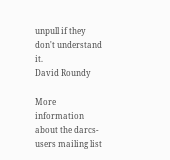unpull if they don't understand it.
David Roundy

More information about the darcs-users mailing list